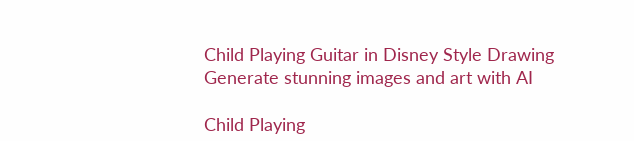Child Playing Guitar in Disney Style Drawing
Generate stunning images and art with AI

Child Playing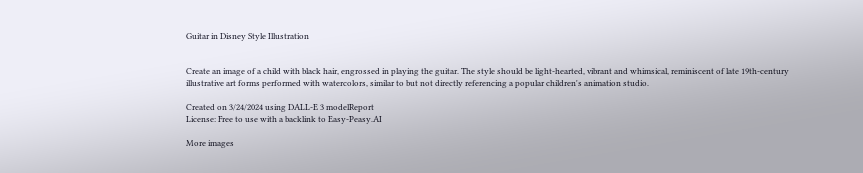Guitar in Disney Style Illustration


Create an image of a child with black hair, engrossed in playing the guitar. The style should be light-hearted, vibrant and whimsical, reminiscent of late 19th-century illustrative art forms performed with watercolors, similar to but not directly referencing a popular children's animation studio.

Created on 3/24/2024 using DALL-E 3 modelReport
License: Free to use with a backlink to Easy-Peasy.AI

More images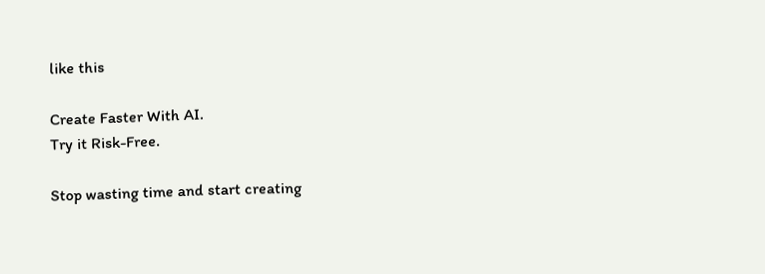like this

Create Faster With AI.
Try it Risk-Free.

Stop wasting time and start creating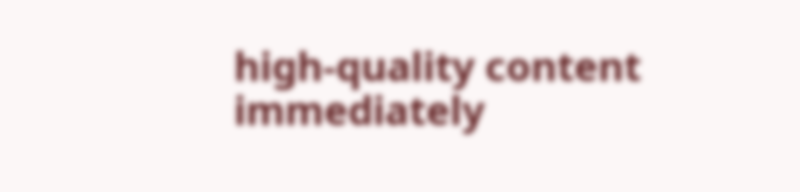high-quality content immediately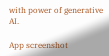with power of generative AI.

App screenshot